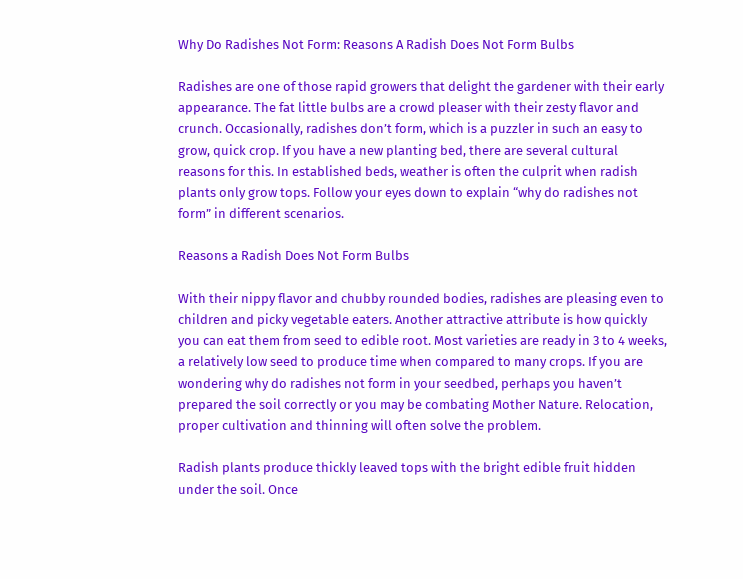Why Do Radishes Not Form: Reasons A Radish Does Not Form Bulbs

Radishes are one of those rapid growers that delight the gardener with their early appearance. The fat little bulbs are a crowd pleaser with their zesty flavor and crunch. Occasionally, radishes don’t form, which is a puzzler in such an easy to grow, quick crop. If you have a new planting bed, there are several cultural reasons for this. In established beds, weather is often the culprit when radish plants only grow tops. Follow your eyes down to explain “why do radishes not form” in different scenarios.

Reasons a Radish Does Not Form Bulbs

With their nippy flavor and chubby rounded bodies, radishes are pleasing even to children and picky vegetable eaters. Another attractive attribute is how quickly you can eat them from seed to edible root. Most varieties are ready in 3 to 4 weeks, a relatively low seed to produce time when compared to many crops. If you are wondering why do radishes not form in your seedbed, perhaps you haven’t prepared the soil correctly or you may be combating Mother Nature. Relocation, proper cultivation and thinning will often solve the problem.

Radish plants produce thickly leaved tops with the bright edible fruit hidden under the soil. Once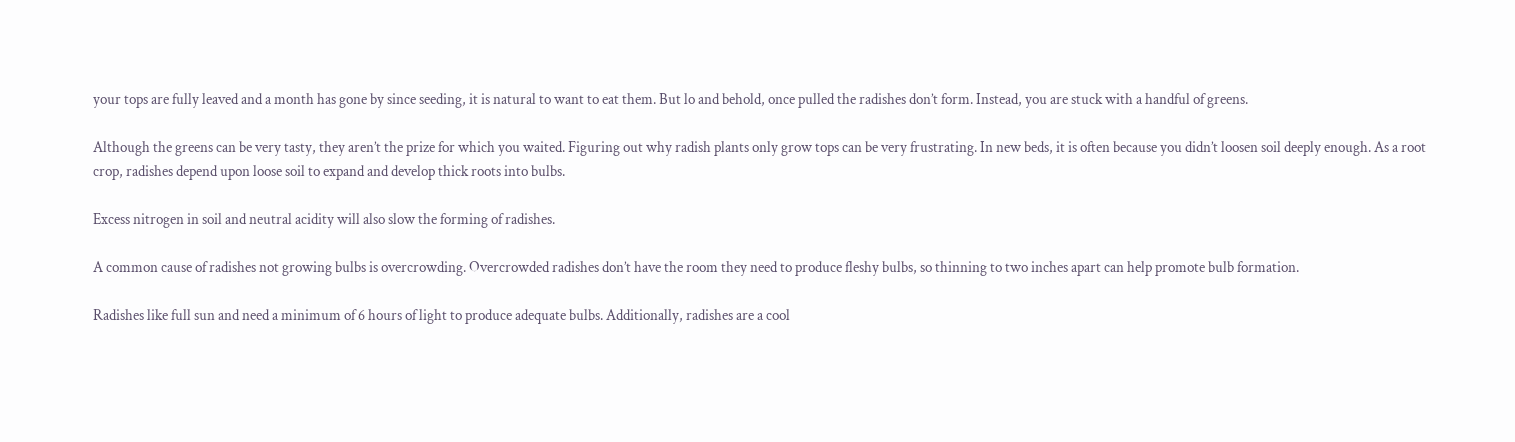your tops are fully leaved and a month has gone by since seeding, it is natural to want to eat them. But lo and behold, once pulled the radishes don’t form. Instead, you are stuck with a handful of greens.

Although the greens can be very tasty, they aren’t the prize for which you waited. Figuring out why radish plants only grow tops can be very frustrating. In new beds, it is often because you didn’t loosen soil deeply enough. As a root crop, radishes depend upon loose soil to expand and develop thick roots into bulbs.

Excess nitrogen in soil and neutral acidity will also slow the forming of radishes.

A common cause of radishes not growing bulbs is overcrowding. Overcrowded radishes don’t have the room they need to produce fleshy bulbs, so thinning to two inches apart can help promote bulb formation.

Radishes like full sun and need a minimum of 6 hours of light to produce adequate bulbs. Additionally, radishes are a cool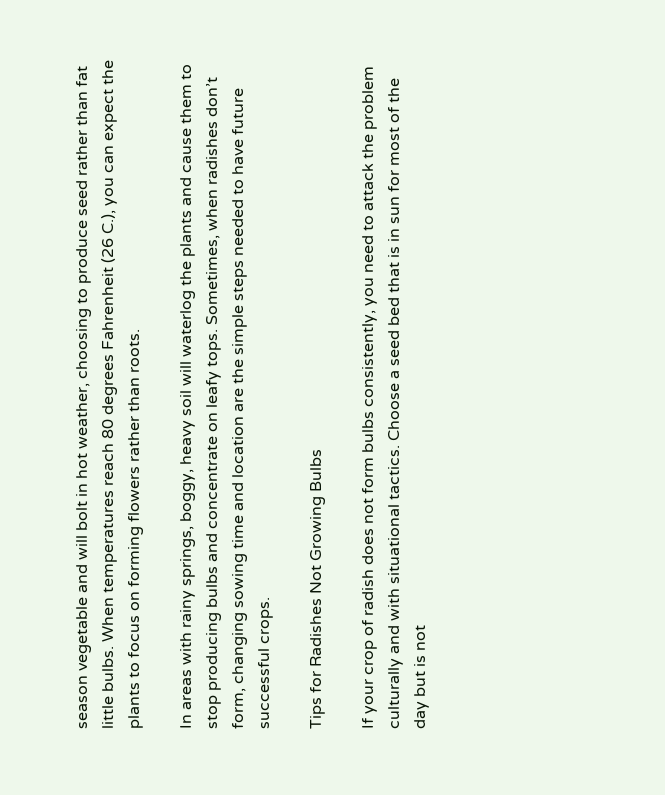season vegetable and will bolt in hot weather, choosing to produce seed rather than fat little bulbs. When temperatures reach 80 degrees Fahrenheit (26 C.), you can expect the plants to focus on forming flowers rather than roots.

In areas with rainy springs, boggy, heavy soil will waterlog the plants and cause them to stop producing bulbs and concentrate on leafy tops. Sometimes, when radishes don’t form, changing sowing time and location are the simple steps needed to have future successful crops.

Tips for Radishes Not Growing Bulbs

If your crop of radish does not form bulbs consistently, you need to attack the problem culturally and with situational tactics. Choose a seed bed that is in sun for most of the day but is not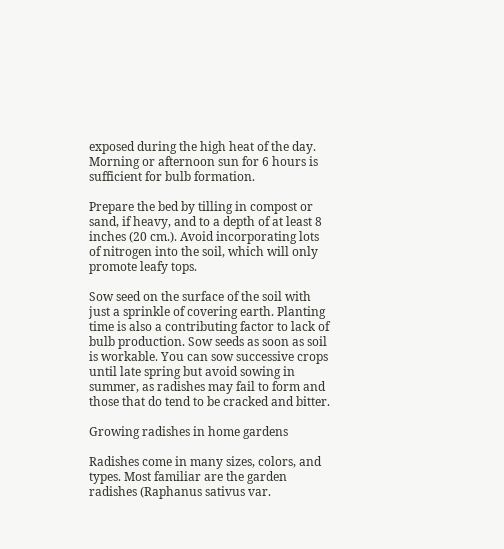exposed during the high heat of the day. Morning or afternoon sun for 6 hours is sufficient for bulb formation.

Prepare the bed by tilling in compost or sand, if heavy, and to a depth of at least 8 inches (20 cm.). Avoid incorporating lots of nitrogen into the soil, which will only promote leafy tops.

Sow seed on the surface of the soil with just a sprinkle of covering earth. Planting time is also a contributing factor to lack of bulb production. Sow seeds as soon as soil is workable. You can sow successive crops until late spring but avoid sowing in summer, as radishes may fail to form and those that do tend to be cracked and bitter.

Growing radishes in home gardens

Radishes come in many sizes, colors, and types. Most familiar are the garden radishes (Raphanus sativus var.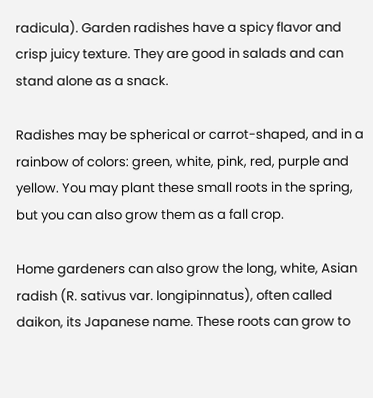radicula). Garden radishes have a spicy flavor and crisp juicy texture. They are good in salads and can stand alone as a snack.

Radishes may be spherical or carrot-shaped, and in a rainbow of colors: green, white, pink, red, purple and yellow. You may plant these small roots in the spring, but you can also grow them as a fall crop.

Home gardeners can also grow the long, white, Asian radish (R. sativus var. longipinnatus), often called daikon, its Japanese name. These roots can grow to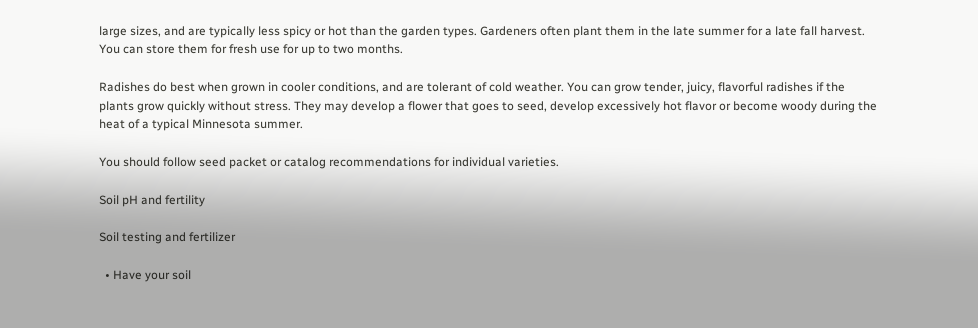large sizes, and are typically less spicy or hot than the garden types. Gardeners often plant them in the late summer for a late fall harvest. You can store them for fresh use for up to two months.

Radishes do best when grown in cooler conditions, and are tolerant of cold weather. You can grow tender, juicy, flavorful radishes if the plants grow quickly without stress. They may develop a flower that goes to seed, develop excessively hot flavor or become woody during the heat of a typical Minnesota summer.

You should follow seed packet or catalog recommendations for individual varieties.

Soil pH and fertility

Soil testing and fertilizer

  • Have your soil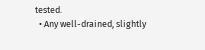tested.
  • Any well-drained, slightly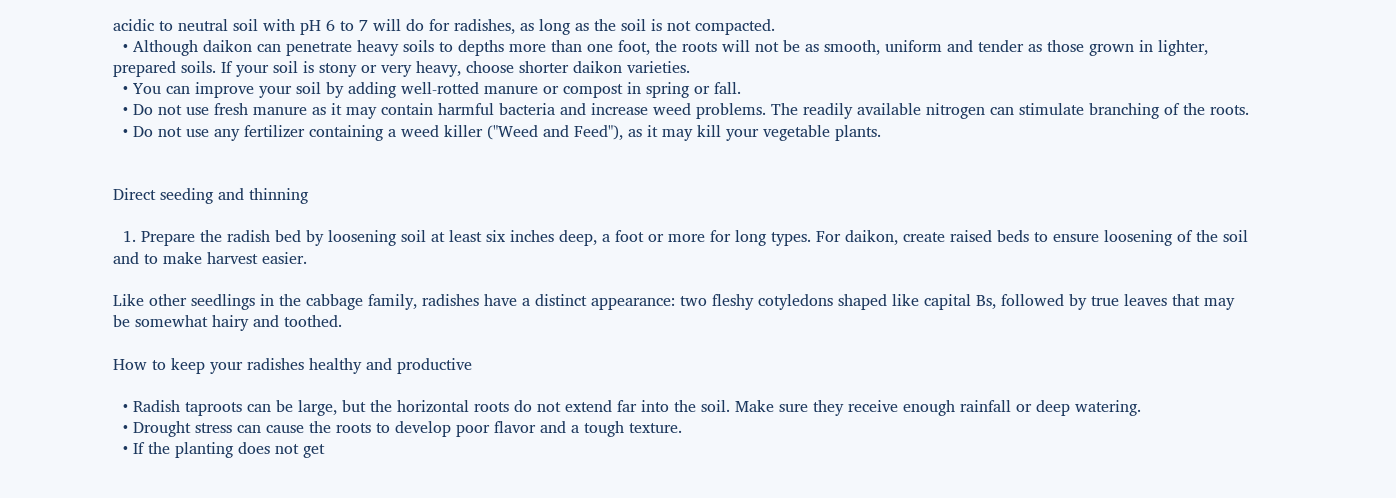acidic to neutral soil with pH 6 to 7 will do for radishes, as long as the soil is not compacted.
  • Although daikon can penetrate heavy soils to depths more than one foot, the roots will not be as smooth, uniform and tender as those grown in lighter, prepared soils. If your soil is stony or very heavy, choose shorter daikon varieties.
  • You can improve your soil by adding well-rotted manure or compost in spring or fall.
  • Do not use fresh manure as it may contain harmful bacteria and increase weed problems. The readily available nitrogen can stimulate branching of the roots.
  • Do not use any fertilizer containing a weed killer ("Weed and Feed"), as it may kill your vegetable plants.


Direct seeding and thinning

  1. Prepare the radish bed by loosening soil at least six inches deep, a foot or more for long types. For daikon, create raised beds to ensure loosening of the soil and to make harvest easier.

Like other seedlings in the cabbage family, radishes have a distinct appearance: two fleshy cotyledons shaped like capital Bs, followed by true leaves that may be somewhat hairy and toothed.

How to keep your radishes healthy and productive

  • Radish taproots can be large, but the horizontal roots do not extend far into the soil. Make sure they receive enough rainfall or deep watering.
  • Drought stress can cause the roots to develop poor flavor and a tough texture.
  • If the planting does not get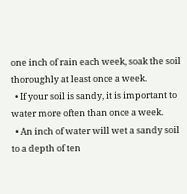one inch of rain each week, soak the soil thoroughly at least once a week.
  • If your soil is sandy, it is important to water more often than once a week.
  • An inch of water will wet a sandy soil to a depth of ten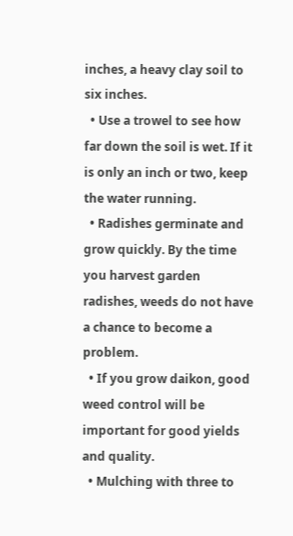inches, a heavy clay soil to six inches.
  • Use a trowel to see how far down the soil is wet. If it is only an inch or two, keep the water running.
  • Radishes germinate and grow quickly. By the time you harvest garden radishes, weeds do not have a chance to become a problem.
  • If you grow daikon, good weed control will be important for good yields and quality.
  • Mulching with three to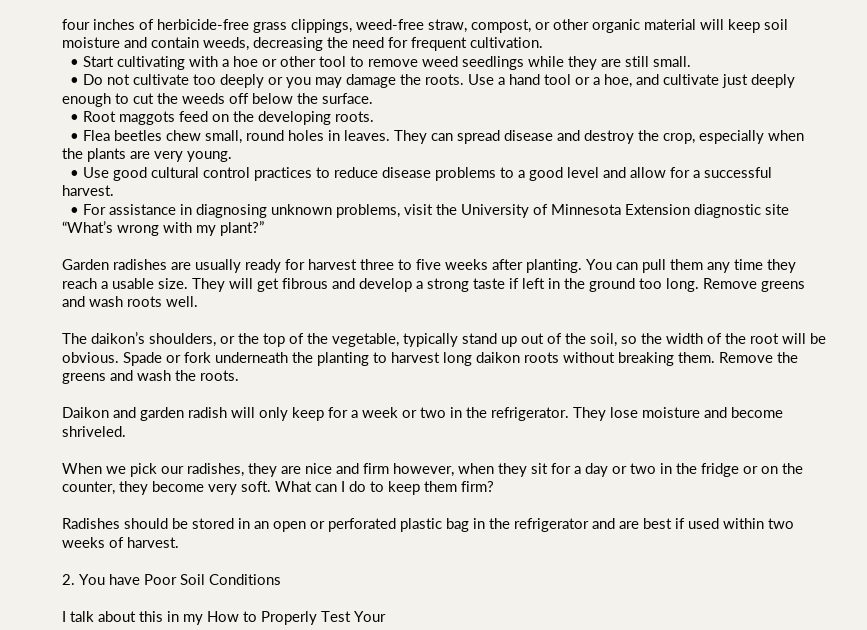four inches of herbicide-free grass clippings, weed-free straw, compost, or other organic material will keep soil moisture and contain weeds, decreasing the need for frequent cultivation.
  • Start cultivating with a hoe or other tool to remove weed seedlings while they are still small.
  • Do not cultivate too deeply or you may damage the roots. Use a hand tool or a hoe, and cultivate just deeply enough to cut the weeds off below the surface.
  • Root maggots feed on the developing roots.
  • Flea beetles chew small, round holes in leaves. They can spread disease and destroy the crop, especially when the plants are very young.
  • Use good cultural control practices to reduce disease problems to a good level and allow for a successful harvest.
  • For assistance in diagnosing unknown problems, visit the University of Minnesota Extension diagnostic site “What’s wrong with my plant?”

Garden radishes are usually ready for harvest three to five weeks after planting. You can pull them any time they reach a usable size. They will get fibrous and develop a strong taste if left in the ground too long. Remove greens and wash roots well.

The daikon’s shoulders, or the top of the vegetable, typically stand up out of the soil, so the width of the root will be obvious. Spade or fork underneath the planting to harvest long daikon roots without breaking them. Remove the greens and wash the roots.

Daikon and garden radish will only keep for a week or two in the refrigerator. They lose moisture and become shriveled.

When we pick our radishes, they are nice and firm however, when they sit for a day or two in the fridge or on the counter, they become very soft. What can I do to keep them firm?

Radishes should be stored in an open or perforated plastic bag in the refrigerator and are best if used within two weeks of harvest.

2. You have Poor Soil Conditions

I talk about this in my How to Properly Test Your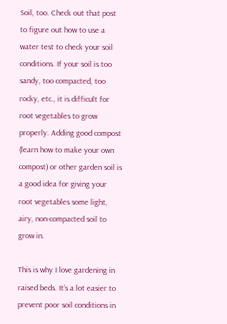Soil, too. Check out that post to figure out how to use a water test to check your soil conditions. If your soil is too sandy, too compacted, too rocky, etc., it is difficult for root vegetables to grow properly. Adding good compost (learn how to make your own compost) or other garden soil is a good idea for giving your root vegetables some light, airy, non-compacted soil to grow in.

This is why I love gardening in raised beds. It’s a lot easier to prevent poor soil conditions in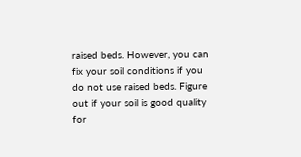raised beds. However, you can fix your soil conditions if you do not use raised beds. Figure out if your soil is good quality for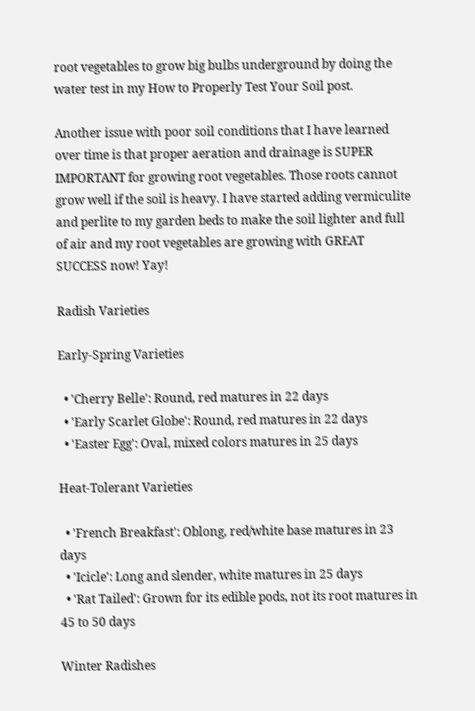root vegetables to grow big bulbs underground by doing the water test in my How to Properly Test Your Soil post.

Another issue with poor soil conditions that I have learned over time is that proper aeration and drainage is SUPER IMPORTANT for growing root vegetables. Those roots cannot grow well if the soil is heavy. I have started adding vermiculite and perlite to my garden beds to make the soil lighter and full of air and my root vegetables are growing with GREAT SUCCESS now! Yay!

Radish Varieties

Early-Spring Varieties

  • 'Cherry Belle': Round, red matures in 22 days
  • 'Early Scarlet Globe': Round, red matures in 22 days
  • 'Easter Egg': Oval, mixed colors matures in 25 days

Heat-Tolerant Varieties

  • 'French Breakfast': Oblong, red/white base matures in 23 days
  • 'Icicle': Long and slender, white matures in 25 days
  • 'Rat Tailed': Grown for its edible pods, not its root matures in 45 to 50 days

Winter Radishes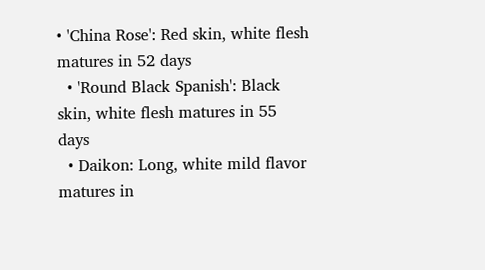• 'China Rose': Red skin, white flesh matures in 52 days
  • 'Round Black Spanish': Black skin, white flesh matures in 55 days
  • Daikon: Long, white mild flavor matures in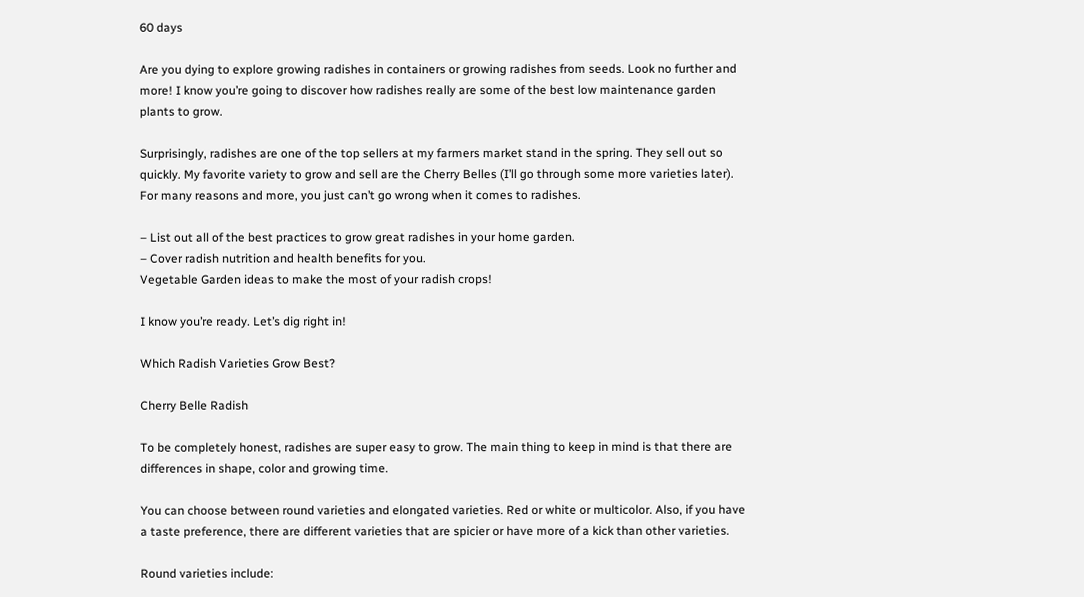60 days

Are you dying to explore growing radishes in containers or growing radishes from seeds. Look no further and more! I know you’re going to discover how radishes really are some of the best low maintenance garden plants to grow.

Surprisingly, radishes are one of the top sellers at my farmers market stand in the spring. They sell out so quickly. My favorite variety to grow and sell are the Cherry Belles (I’ll go through some more varieties later). For many reasons and more, you just can’t go wrong when it comes to radishes.

– List out all of the best practices to grow great radishes in your home garden.
– Cover radish nutrition and health benefits for you.
Vegetable Garden ideas to make the most of your radish crops!

I know you’re ready. Let’s dig right in!

Which Radish Varieties Grow Best?

Cherry Belle Radish

To be completely honest, radishes are super easy to grow. The main thing to keep in mind is that there are differences in shape, color and growing time.

You can choose between round varieties and elongated varieties. Red or white or multicolor. Also, if you have a taste preference, there are different varieties that are spicier or have more of a kick than other varieties.

Round varieties include: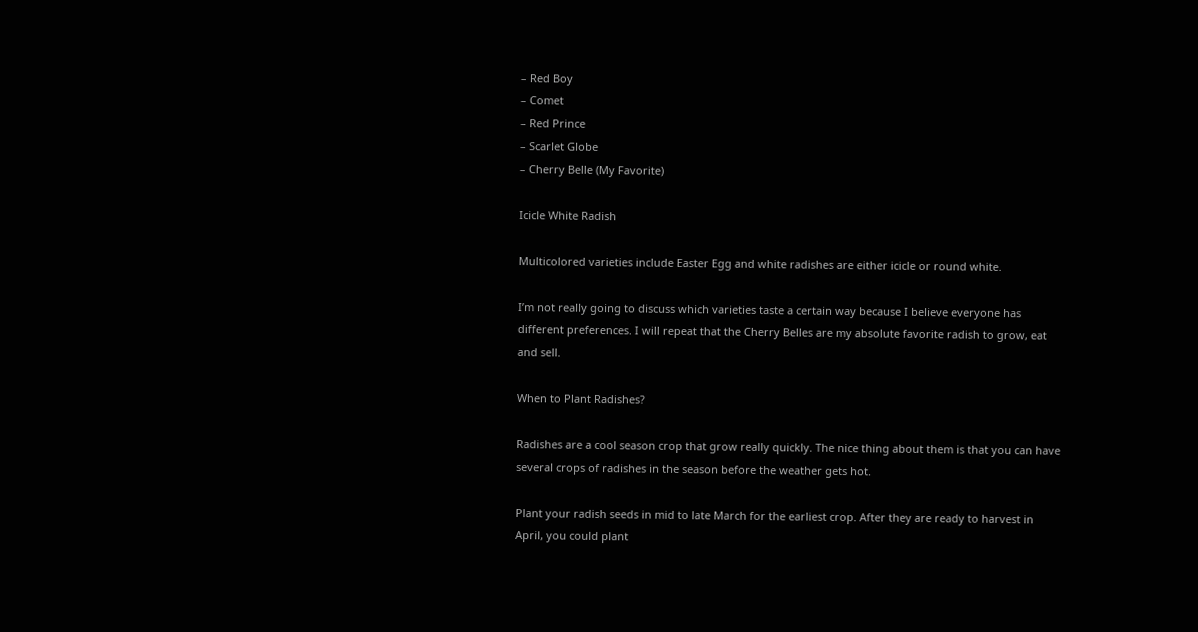– Red Boy
– Comet
– Red Prince
– Scarlet Globe
– Cherry Belle (My Favorite)

Icicle White Radish

Multicolored varieties include Easter Egg and white radishes are either icicle or round white.

I’m not really going to discuss which varieties taste a certain way because I believe everyone has different preferences. I will repeat that the Cherry Belles are my absolute favorite radish to grow, eat and sell.

When to Plant Radishes?

Radishes are a cool season crop that grow really quickly. The nice thing about them is that you can have several crops of radishes in the season before the weather gets hot.

Plant your radish seeds in mid to late March for the earliest crop. After they are ready to harvest in April, you could plant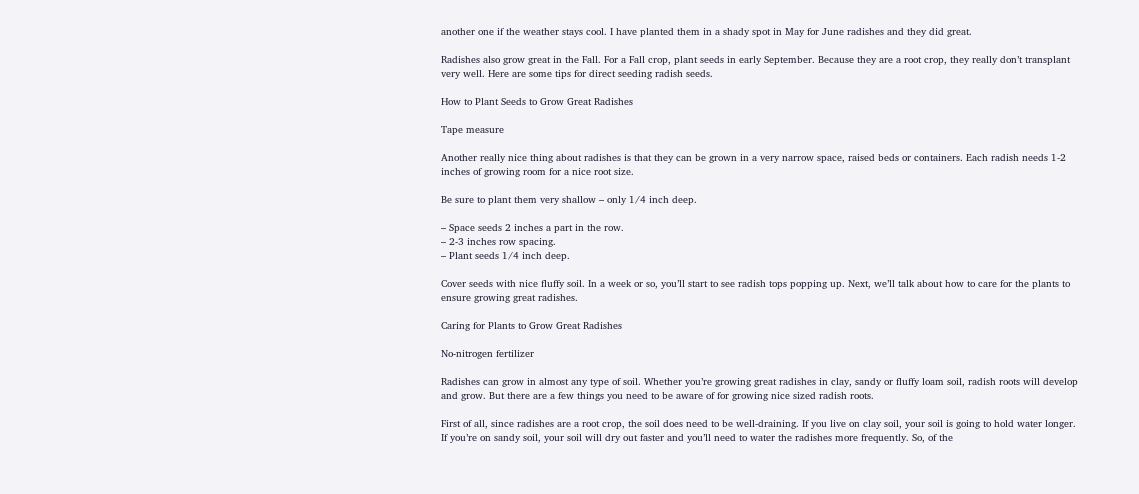another one if the weather stays cool. I have planted them in a shady spot in May for June radishes and they did great.

Radishes also grow great in the Fall. For a Fall crop, plant seeds in early September. Because they are a root crop, they really don’t transplant very well. Here are some tips for direct seeding radish seeds.

How to Plant Seeds to Grow Great Radishes

Tape measure

Another really nice thing about radishes is that they can be grown in a very narrow space, raised beds or containers. Each radish needs 1-2 inches of growing room for a nice root size.

Be sure to plant them very shallow – only 1/4 inch deep.

– Space seeds 2 inches a part in the row.
– 2-3 inches row spacing.
– Plant seeds 1/4 inch deep.

Cover seeds with nice fluffy soil. In a week or so, you’ll start to see radish tops popping up. Next, we’ll talk about how to care for the plants to ensure growing great radishes.

Caring for Plants to Grow Great Radishes

No-nitrogen fertilizer

Radishes can grow in almost any type of soil. Whether you’re growing great radishes in clay, sandy or fluffy loam soil, radish roots will develop and grow. But there are a few things you need to be aware of for growing nice sized radish roots.

First of all, since radishes are a root crop, the soil does need to be well-draining. If you live on clay soil, your soil is going to hold water longer. If you’re on sandy soil, your soil will dry out faster and you’ll need to water the radishes more frequently. So, of the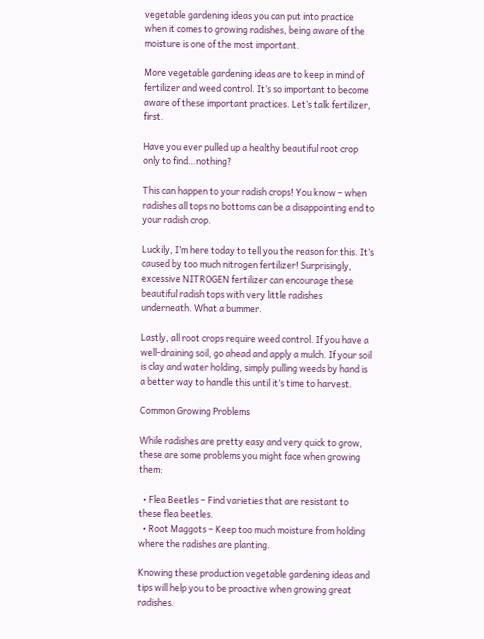vegetable gardening ideas you can put into practice when it comes to growing radishes, being aware of the moisture is one of the most important.

More vegetable gardening ideas are to keep in mind of fertilizer and weed control. It’s so important to become aware of these important practices. Let’s talk fertilizer, first.

Have you ever pulled up a healthy beautiful root crop only to find…nothing?

This can happen to your radish crops! You know – when radishes all tops no bottoms can be a disappointing end to your radish crop.

Luckily, I’m here today to tell you the reason for this. It’s caused by too much nitrogen fertilizer! Surprisingly, excessive NITROGEN fertilizer can encourage these beautiful radish tops with very little radishes underneath. What a bummer.

Lastly, all root crops require weed control. If you have a well-draining soil, go ahead and apply a mulch. If your soil is clay and water holding, simply pulling weeds by hand is a better way to handle this until it’s time to harvest.

Common Growing Problems

While radishes are pretty easy and very quick to grow, these are some problems you might face when growing them:

  • Flea Beetles – Find varieties that are resistant to these flea beetles.
  • Root Maggots – Keep too much moisture from holding where the radishes are planting.

Knowing these production vegetable gardening ideas and tips will help you to be proactive when growing great radishes.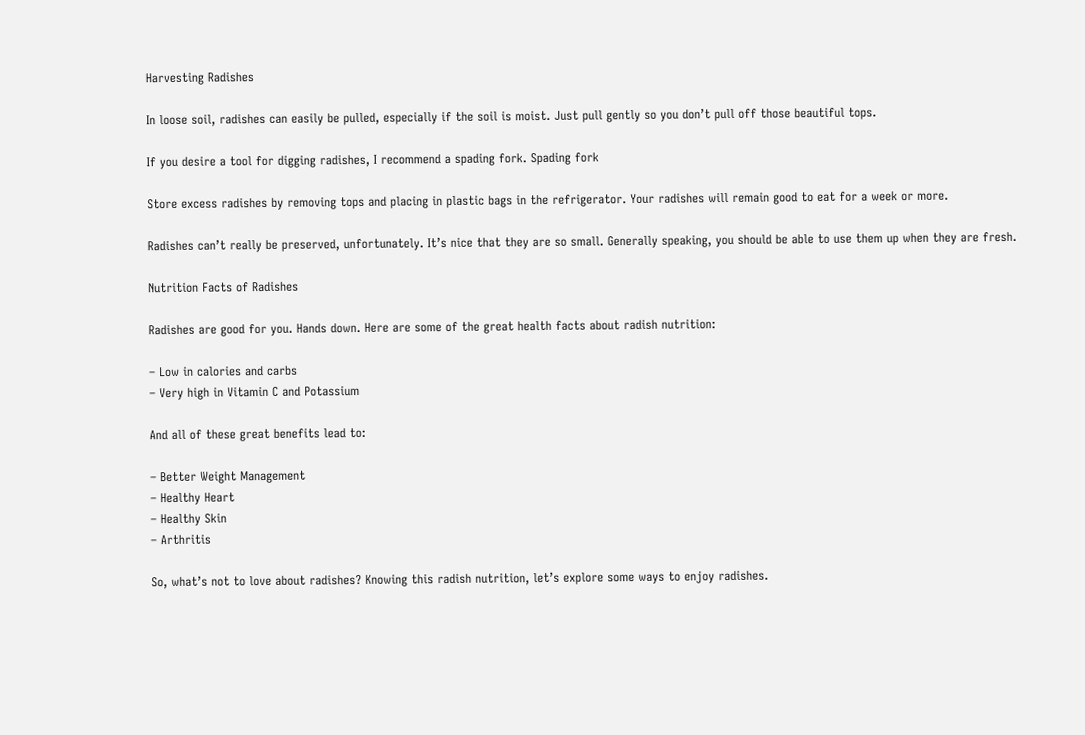Harvesting Radishes

In loose soil, radishes can easily be pulled, especially if the soil is moist. Just pull gently so you don’t pull off those beautiful tops.

If you desire a tool for digging radishes, I recommend a spading fork. Spading fork

Store excess radishes by removing tops and placing in plastic bags in the refrigerator. Your radishes will remain good to eat for a week or more.

Radishes can’t really be preserved, unfortunately. It’s nice that they are so small. Generally speaking, you should be able to use them up when they are fresh.

Nutrition Facts of Radishes

Radishes are good for you. Hands down. Here are some of the great health facts about radish nutrition:

– Low in calories and carbs
– Very high in Vitamin C and Potassium

And all of these great benefits lead to:

– Better Weight Management
– Healthy Heart
– Healthy Skin
– Arthritis

So, what’s not to love about radishes? Knowing this radish nutrition, let’s explore some ways to enjoy radishes.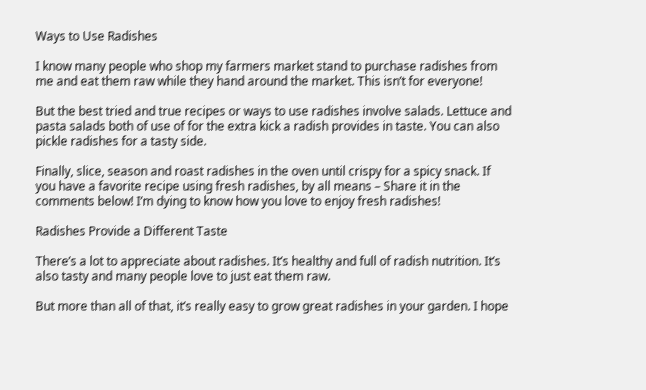Ways to Use Radishes

I know many people who shop my farmers market stand to purchase radishes from me and eat them raw while they hand around the market. This isn’t for everyone!

But the best tried and true recipes or ways to use radishes involve salads. Lettuce and pasta salads both of use of for the extra kick a radish provides in taste. You can also pickle radishes for a tasty side.

Finally, slice, season and roast radishes in the oven until crispy for a spicy snack. If you have a favorite recipe using fresh radishes, by all means – Share it in the comments below! I’m dying to know how you love to enjoy fresh radishes!

Radishes Provide a Different Taste

There’s a lot to appreciate about radishes. It’s healthy and full of radish nutrition. It’s also tasty and many people love to just eat them raw.

But more than all of that, it’s really easy to grow great radishes in your garden. I hope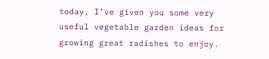today, I’ve given you some very useful vegetable garden ideas for growing great radishes to enjoy.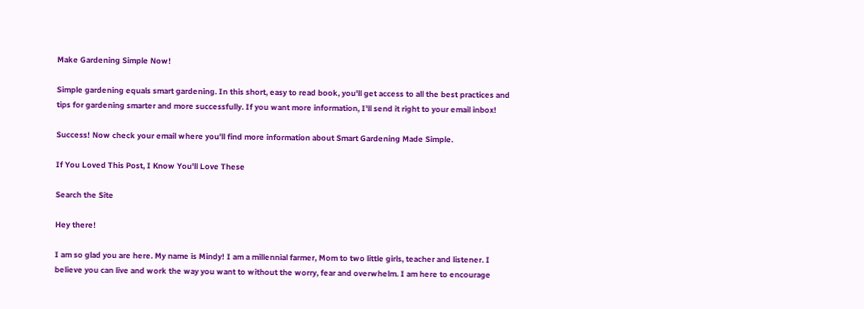Make Gardening Simple Now!

Simple gardening equals smart gardening. In this short, easy to read book, you'll get access to all the best practices and tips for gardening smarter and more successfully. If you want more information, I'll send it right to your email inbox!

Success! Now check your email where you'll find more information about Smart Gardening Made Simple.

If You Loved This Post, I Know You'll Love These

Search the Site

Hey there!

I am so glad you are here. My name is Mindy! I am a millennial farmer, Mom to two little girls, teacher and listener. I believe you can live and work the way you want to without the worry, fear and overwhelm. I am here to encourage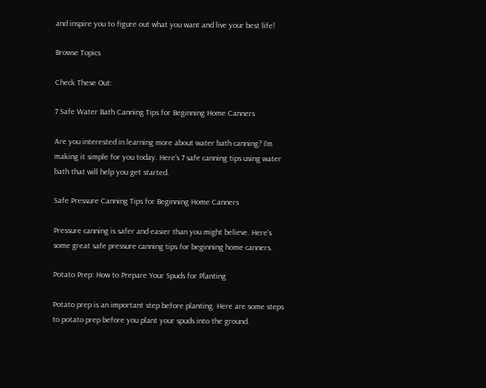and inspire you to figure out what you want and live your best life!

Browse Topics

Check These Out:

7 Safe Water Bath Canning Tips for Beginning Home Canners

Are you interested in learning more about water bath canning? I'm making it simple for you today. Here's 7 safe canning tips using water bath that will help you get started.

Safe Pressure Canning Tips for Beginning Home Canners

Pressure canning is safer and easier than you might believe. Here's some great safe pressure canning tips for beginning home canners.

Potato Prep: How to Prepare Your Spuds for Planting

Potato prep is an important step before planting. Here are some steps to potato prep before you plant your spuds into the ground.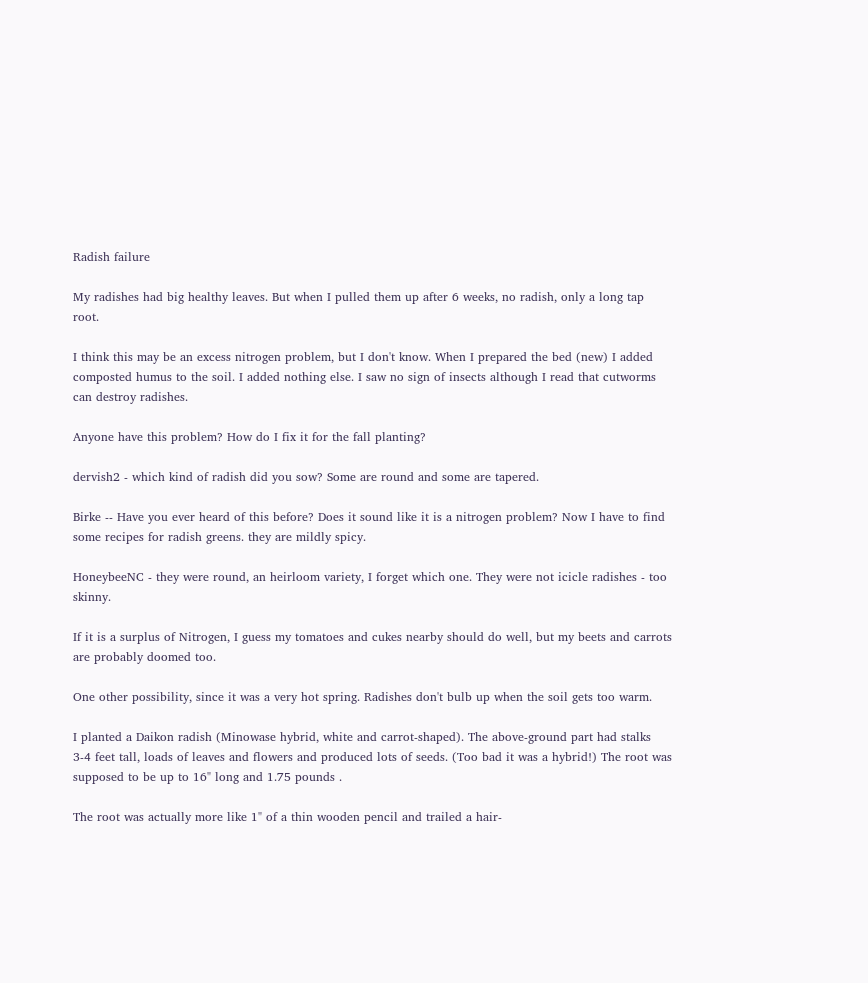Radish failure

My radishes had big healthy leaves. But when I pulled them up after 6 weeks, no radish, only a long tap root.

I think this may be an excess nitrogen problem, but I don't know. When I prepared the bed (new) I added composted humus to the soil. I added nothing else. I saw no sign of insects although I read that cutworms can destroy radishes.

Anyone have this problem? How do I fix it for the fall planting?

dervish2 - which kind of radish did you sow? Some are round and some are tapered.

Birke -- Have you ever heard of this before? Does it sound like it is a nitrogen problem? Now I have to find some recipes for radish greens. they are mildly spicy.

HoneybeeNC - they were round, an heirloom variety, I forget which one. They were not icicle radishes - too skinny.

If it is a surplus of Nitrogen, I guess my tomatoes and cukes nearby should do well, but my beets and carrots are probably doomed too.

One other possibility, since it was a very hot spring. Radishes don't bulb up when the soil gets too warm.

I planted a Daikon radish (Minowase hybrid, white and carrot-shaped). The above-ground part had stalks 3-4 feet tall, loads of leaves and flowers and produced lots of seeds. (Too bad it was a hybrid!) The root was supposed to be up to 16" long and 1.75 pounds .

The root was actually more like 1" of a thin wooden pencil and trailed a hair-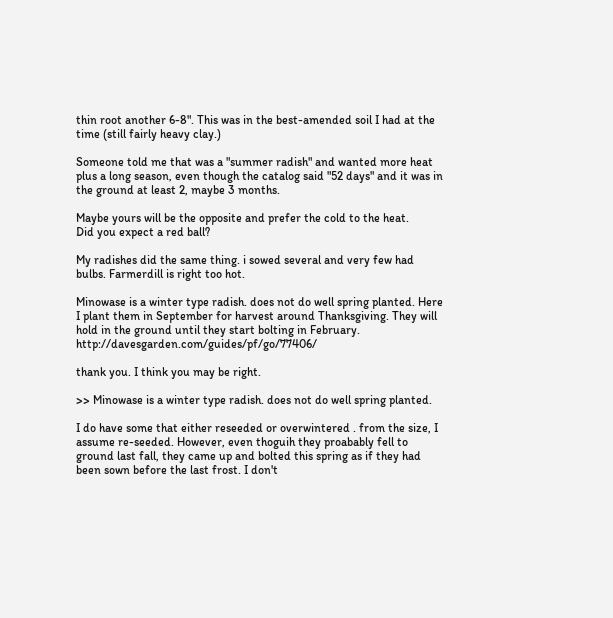thin root another 6-8". This was in the best-amended soil I had at the time (still fairly heavy clay.)

Someone told me that was a "summer radish" and wanted more heat plus a long season, even though the catalog said "52 days" and it was in the ground at least 2, maybe 3 months.

Maybe yours will be the opposite and prefer the cold to the heat.
Did you expect a red ball?

My radishes did the same thing. i sowed several and very few had bulbs. Farmerdill is right too hot.

Minowase is a winter type radish. does not do well spring planted. Here I plant them in September for harvest around Thanksgiving. They will hold in the ground until they start bolting in February. http://davesgarden.com/guides/pf/go/77406/

thank you. I think you may be right.

>> Minowase is a winter type radish. does not do well spring planted.

I do have some that either reseeded or overwintered . from the size, I assume re-seeded. However, even thoguih they proabably fell to ground last fall, they came up and bolted this spring as if they had been sown before the last frost. I don't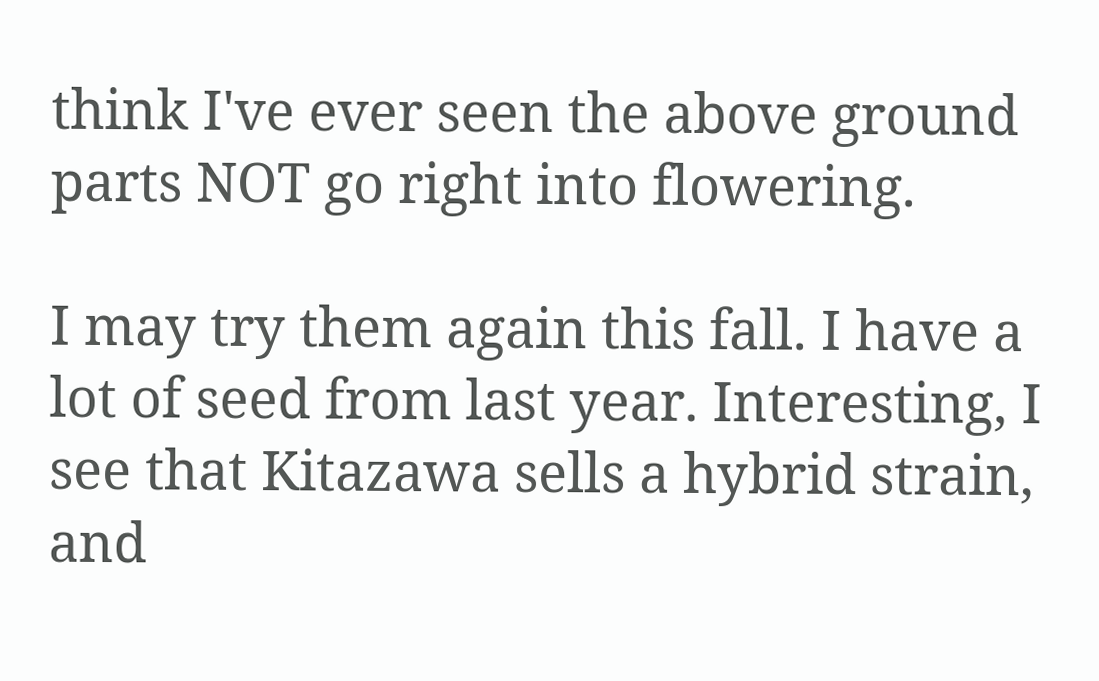think I've ever seen the above ground parts NOT go right into flowering.

I may try them again this fall. I have a lot of seed from last year. Interesting, I see that Kitazawa sells a hybrid strain, and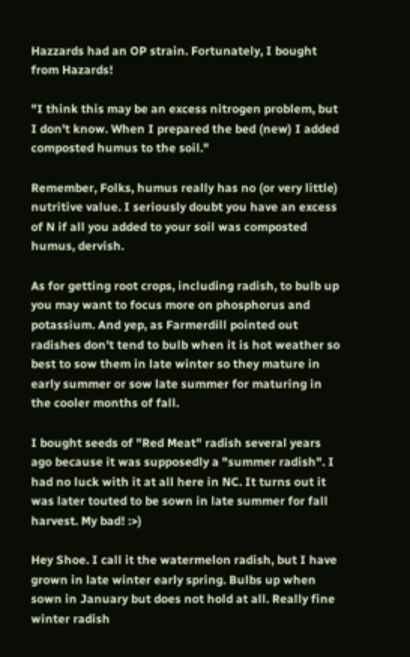Hazzards had an OP strain. Fortunately, I bought from Hazards!

"I think this may be an excess nitrogen problem, but I don't know. When I prepared the bed (new) I added composted humus to the soil."

Remember, Folks, humus really has no (or very little) nutritive value. I seriously doubt you have an excess of N if all you added to your soil was composted humus, dervish.

As for getting root crops, including radish, to bulb up you may want to focus more on phosphorus and potassium. And yep, as Farmerdill pointed out radishes don't tend to bulb when it is hot weather so best to sow them in late winter so they mature in early summer or sow late summer for maturing in the cooler months of fall.

I bought seeds of "Red Meat" radish several years ago because it was supposedly a "summer radish". I had no luck with it at all here in NC. It turns out it was later touted to be sown in late summer for fall harvest. My bad! :>)

Hey Shoe. I call it the watermelon radish, but I have grown in late winter early spring. Bulbs up when sown in January but does not hold at all. Really fine winter radish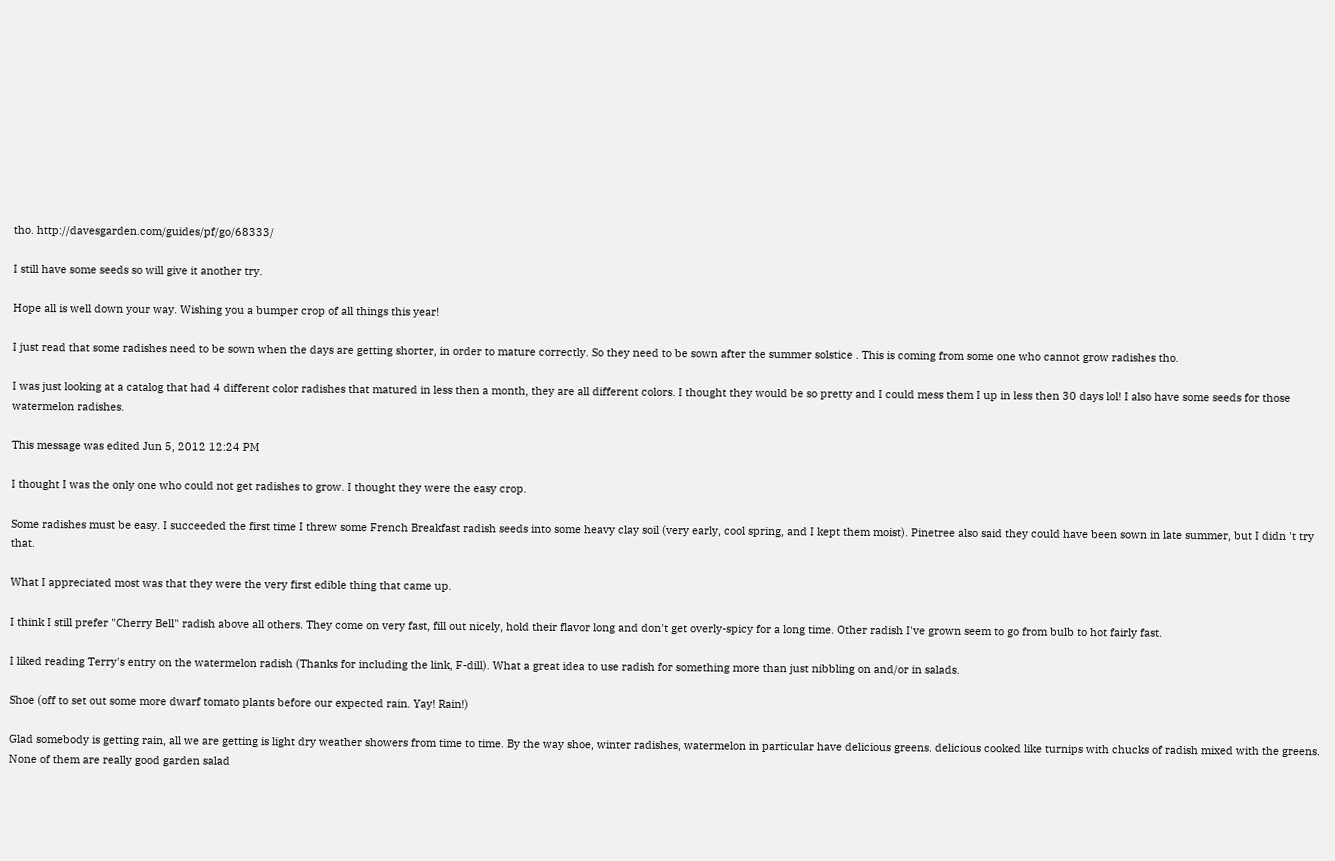tho. http://davesgarden.com/guides/pf/go/68333/

I still have some seeds so will give it another try.

Hope all is well down your way. Wishing you a bumper crop of all things this year!

I just read that some radishes need to be sown when the days are getting shorter, in order to mature correctly. So they need to be sown after the summer solstice . This is coming from some one who cannot grow radishes tho.

I was just looking at a catalog that had 4 different color radishes that matured in less then a month, they are all different colors. I thought they would be so pretty and I could mess them I up in less then 30 days lol! I also have some seeds for those watermelon radishes.

This message was edited Jun 5, 2012 12:24 PM

I thought I was the only one who could not get radishes to grow. I thought they were the easy crop.

Some radishes must be easy. I succeeded the first time I threw some French Breakfast radish seeds into some heavy clay soil (very early, cool spring, and I kept them moist). Pinetree also said they could have been sown in late summer, but I didn 't try that.

What I appreciated most was that they were the very first edible thing that came up.

I think I still prefer "Cherry Bell" radish above all others. They come on very fast, fill out nicely, hold their flavor long and don't get overly-spicy for a long time. Other radish I've grown seem to go from bulb to hot fairly fast.

I liked reading Terry's entry on the watermelon radish (Thanks for including the link, F-dill). What a great idea to use radish for something more than just nibbling on and/or in salads.

Shoe (off to set out some more dwarf tomato plants before our expected rain. Yay! Rain!)

Glad somebody is getting rain, all we are getting is light dry weather showers from time to time. By the way shoe, winter radishes, watermelon in particular have delicious greens. delicious cooked like turnips with chucks of radish mixed with the greens. None of them are really good garden salad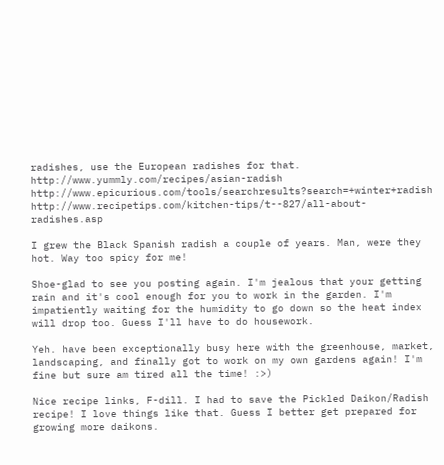radishes, use the European radishes for that. http://www.yummly.com/recipes/asian-radish http://www.epicurious.com/tools/searchresults?search=+winter+radish http://www.recipetips.com/kitchen-tips/t--827/all-about-radishes.asp

I grew the Black Spanish radish a couple of years. Man, were they hot. Way too spicy for me!

Shoe-glad to see you posting again. I'm jealous that your getting rain and it's cool enough for you to work in the garden. I'm impatiently waiting for the humidity to go down so the heat index will drop too. Guess I'll have to do housework.

Yeh. have been exceptionally busy here with the greenhouse, market, landscaping, and finally got to work on my own gardens again! I'm fine but sure am tired all the time! :>)

Nice recipe links, F-dill. I had to save the Pickled Daikon/Radish recipe! I love things like that. Guess I better get prepared for growing more daikons.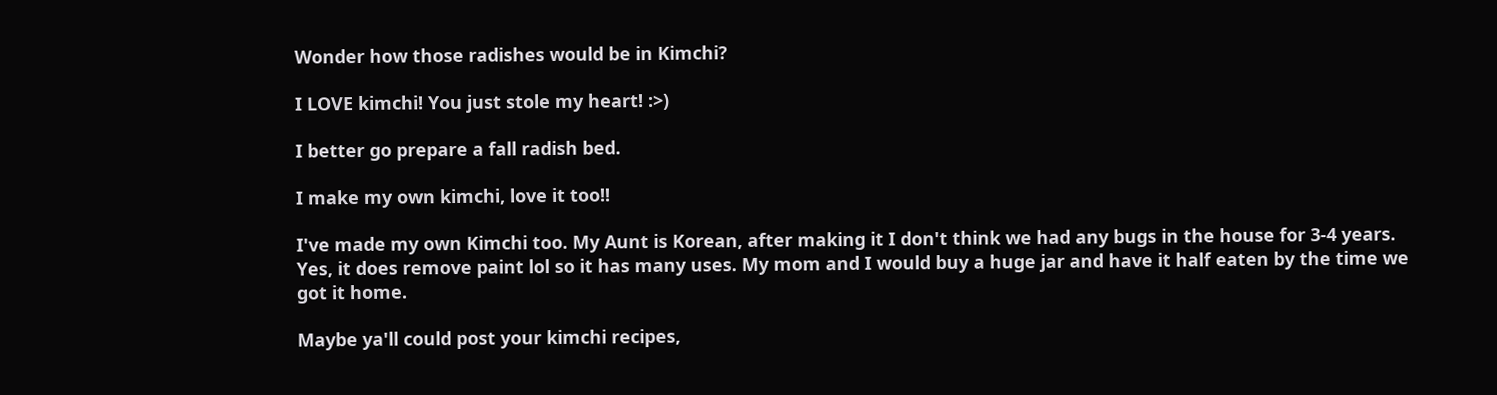Wonder how those radishes would be in Kimchi?

I LOVE kimchi! You just stole my heart! :>)

I better go prepare a fall radish bed.

I make my own kimchi, love it too!!

I've made my own Kimchi too. My Aunt is Korean, after making it I don't think we had any bugs in the house for 3-4 years. Yes, it does remove paint lol so it has many uses. My mom and I would buy a huge jar and have it half eaten by the time we got it home.

Maybe ya'll could post your kimchi recipes,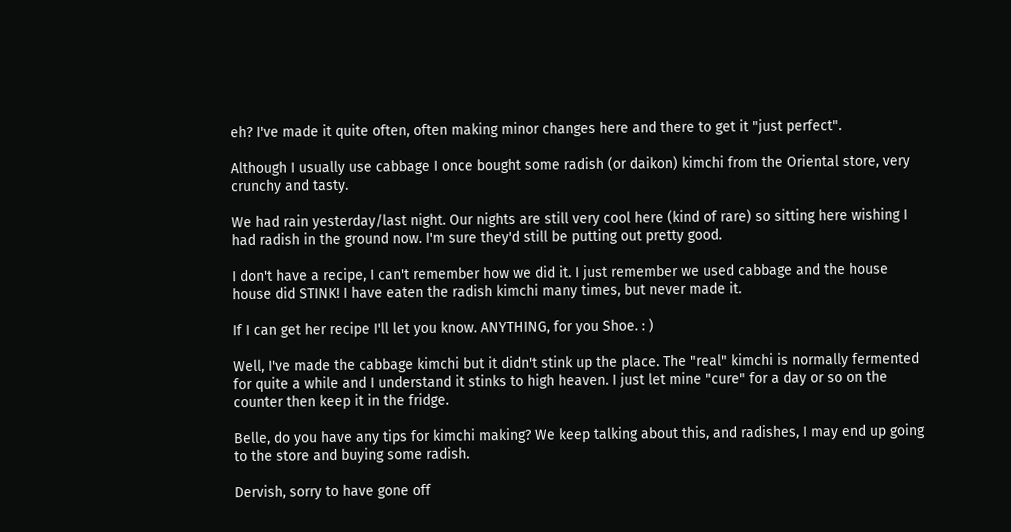eh? I've made it quite often, often making minor changes here and there to get it "just perfect".

Although I usually use cabbage I once bought some radish (or daikon) kimchi from the Oriental store, very crunchy and tasty.

We had rain yesterday/last night. Our nights are still very cool here (kind of rare) so sitting here wishing I had radish in the ground now. I'm sure they'd still be putting out pretty good.

I don't have a recipe, I can't remember how we did it. I just remember we used cabbage and the house house did STINK! I have eaten the radish kimchi many times, but never made it.

If I can get her recipe I'll let you know. ANYTHING, for you Shoe. : )

Well, I've made the cabbage kimchi but it didn't stink up the place. The "real" kimchi is normally fermented for quite a while and I understand it stinks to high heaven. I just let mine "cure" for a day or so on the counter then keep it in the fridge.

Belle, do you have any tips for kimchi making? We keep talking about this, and radishes, I may end up going to the store and buying some radish.

Dervish, sorry to have gone off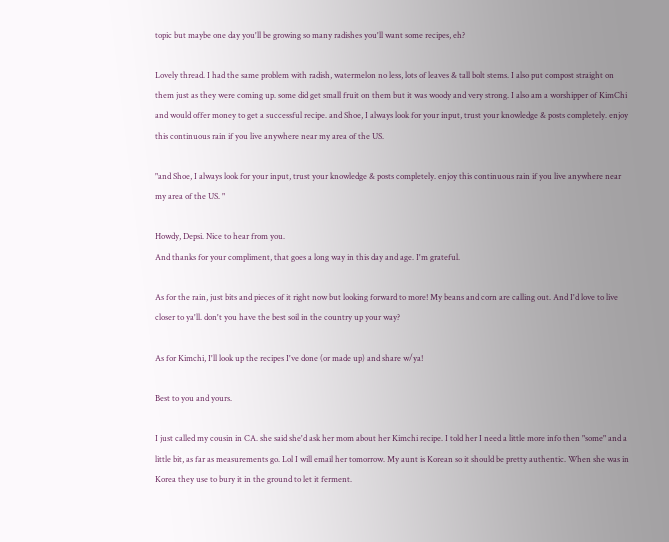topic but maybe one day you'll be growing so many radishes you'll want some recipes, eh?

Lovely thread. I had the same problem with radish, watermelon no less, lots of leaves & tall bolt stems. I also put compost straight on them just as they were coming up. some did get small fruit on them but it was woody and very strong. I also am a worshipper of KimChi and would offer money to get a successful recipe. and Shoe, I always look for your input, trust your knowledge & posts completely. enjoy this continuous rain if you live anywhere near my area of the US.

"and Shoe, I always look for your input, trust your knowledge & posts completely. enjoy this continuous rain if you live anywhere near my area of the US. "

Howdy, Depsi. Nice to hear from you.
And thanks for your compliment, that goes a long way in this day and age. I'm grateful.

As for the rain, just bits and pieces of it right now but looking forward to more! My beans and corn are calling out. And I'd love to live closer to ya'll. don't you have the best soil in the country up your way?

As for Kimchi, I'll look up the recipes I've done (or made up) and share w/ya!

Best to you and yours.

I just called my cousin in CA. she said she'd ask her mom about her Kimchi recipe. I told her I need a little more info then "some" and a little bit, as far as measurements go. Lol I will email her tomorrow. My aunt is Korean so it should be pretty authentic. When she was in Korea they use to bury it in the ground to let it ferment.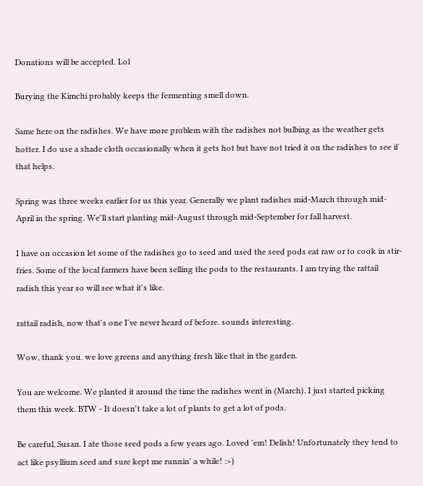Donations will be accepted. Lol

Burying the Kimchi probably keeps the fermenting smell down.

Same here on the radishes. We have more problem with the radishes not bulbing as the weather gets hotter. I do use a shade cloth occasionally when it gets hot but have not tried it on the radishes to see if that helps.

Spring was three weeks earlier for us this year. Generally we plant radishes mid-March through mid-April in the spring. We'll start planting mid-August through mid-September for fall harvest.

I have on occasion let some of the radishes go to seed and used the seed pods eat raw or to cook in stir-fries. Some of the local farmers have been selling the pods to the restaurants. I am trying the rattail radish this year so will see what it's like.

rattail radish, now that's one I've never heard of before. sounds interesting.

Wow, thank you. we love greens and anything fresh like that in the garden.

You are welcome. We planted it around the time the radishes went in (March). I just started picking them this week. BTW - It doesn't take a lot of plants to get a lot of pods.

Be careful, Susan. I ate those seed pods a few years ago. Loved 'em! Delish! Unfortunately they tend to act like psyllium seed and sure kept me runnin' a while! :>)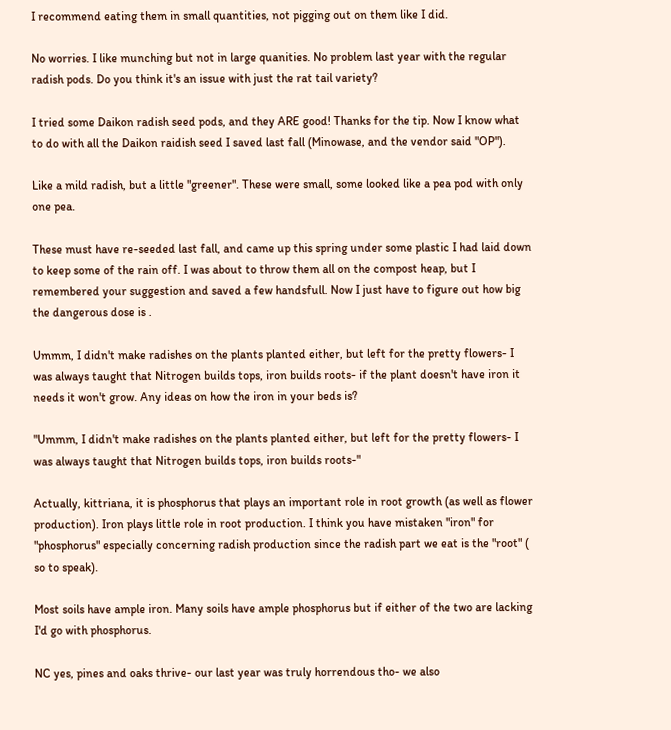I recommend eating them in small quantities, not pigging out on them like I did.

No worries. I like munching but not in large quanities. No problem last year with the regular radish pods. Do you think it's an issue with just the rat tail variety?

I tried some Daikon radish seed pods, and they ARE good! Thanks for the tip. Now I know what to do with all the Daikon raidish seed I saved last fall (Minowase, and the vendor said "OP").

Like a mild radish, but a little "greener". These were small, some looked like a pea pod with only one pea.

These must have re-seeded last fall, and came up this spring under some plastic I had laid down to keep some of the rain off. I was about to throw them all on the compost heap, but I remembered your suggestion and saved a few handsfull. Now I just have to figure out how big the dangerous dose is .

Ummm, I didn't make radishes on the plants planted either, but left for the pretty flowers- I was always taught that Nitrogen builds tops, iron builds roots- if the plant doesn't have iron it needs it won't grow. Any ideas on how the iron in your beds is?

"Ummm, I didn't make radishes on the plants planted either, but left for the pretty flowers- I was always taught that Nitrogen builds tops, iron builds roots-"

Actually, kittriana, it is phosphorus that plays an important role in root growth (as well as flower production). Iron plays little role in root production. I think you have mistaken "iron" for "phosphorus" especially concerning radish production since the radish part we eat is the "root" ( so to speak).

Most soils have ample iron. Many soils have ample phosphorus but if either of the two are lacking I'd go with phosphorus.

NC yes, pines and oaks thrive- our last year was truly horrendous tho- we also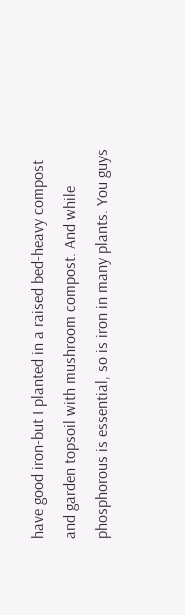have good iron-but I planted in a raised bed-heavy compost and garden topsoil with mushroom compost. And while phosphorous is essential, so is iron in many plants. You guys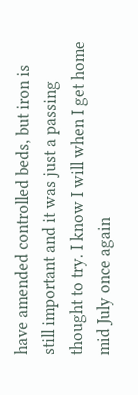have amended controlled beds, but iron is still important and it was just a passing thought to try. I know I will when I get home mid July once again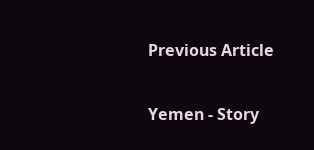Previous Article

Yemen - Story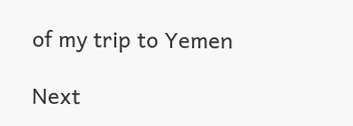of my trip to Yemen

Next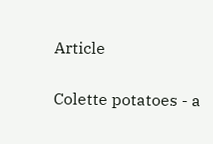Article

Colette potatoes - a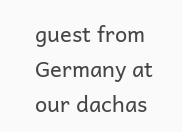guest from Germany at our dachas